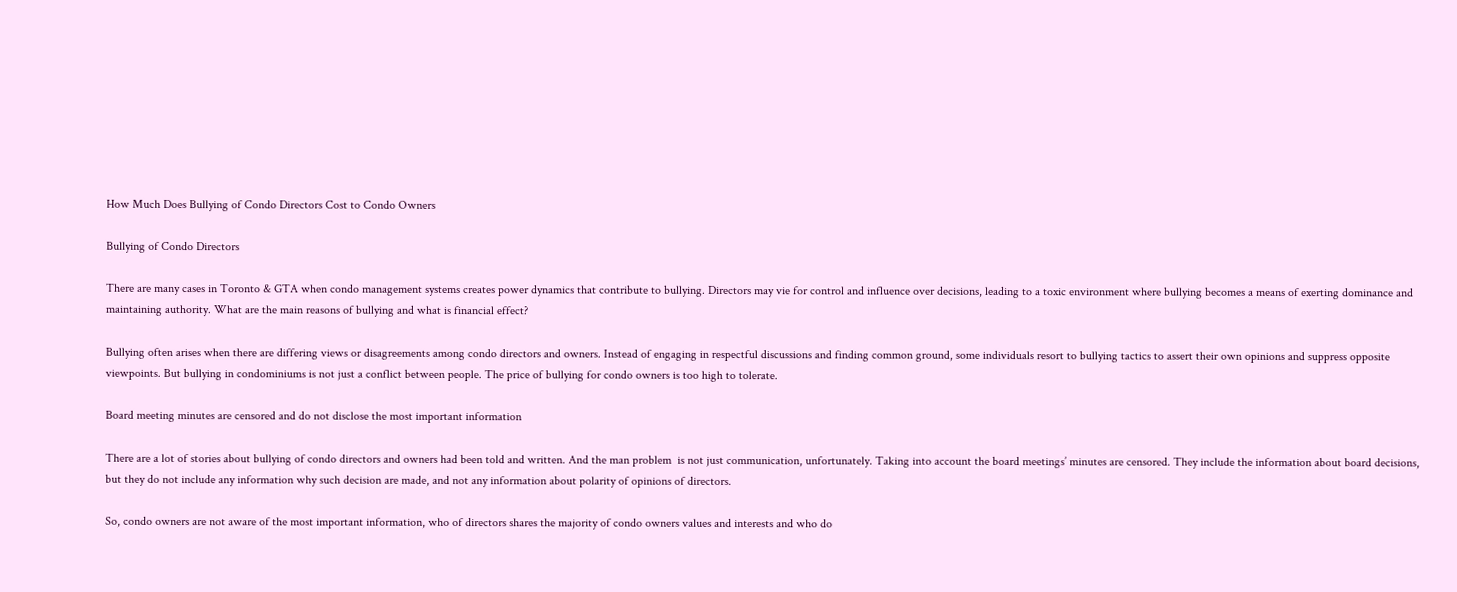How Much Does Bullying of Condo Directors Cost to Condo Owners

Bullying of Condo Directors

There are many cases in Toronto & GTA when condo management systems creates power dynamics that contribute to bullying. Directors may vie for control and influence over decisions, leading to a toxic environment where bullying becomes a means of exerting dominance and maintaining authority. What are the main reasons of bullying and what is financial effect?

Bullying often arises when there are differing views or disagreements among condo directors and owners. Instead of engaging in respectful discussions and finding common ground, some individuals resort to bullying tactics to assert their own opinions and suppress opposite viewpoints. But bullying in condominiums is not just a conflict between people. The price of bullying for condo owners is too high to tolerate.

Board meeting minutes are censored and do not disclose the most important information

There are a lot of stories about bullying of condo directors and owners had been told and written. And the man problem  is not just communication, unfortunately. Taking into account the board meetings’ minutes are censored. They include the information about board decisions, but they do not include any information why such decision are made, and not any information about polarity of opinions of directors.

So, condo owners are not aware of the most important information, who of directors shares the majority of condo owners values and interests and who do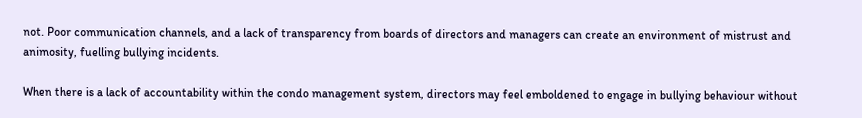not. Poor communication channels, and a lack of transparency from boards of directors and managers can create an environment of mistrust and animosity, fuelling bullying incidents.

When there is a lack of accountability within the condo management system, directors may feel emboldened to engage in bullying behaviour without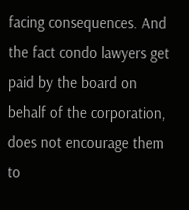facing consequences. And the fact condo lawyers get paid by the board on behalf of the corporation, does not encourage them to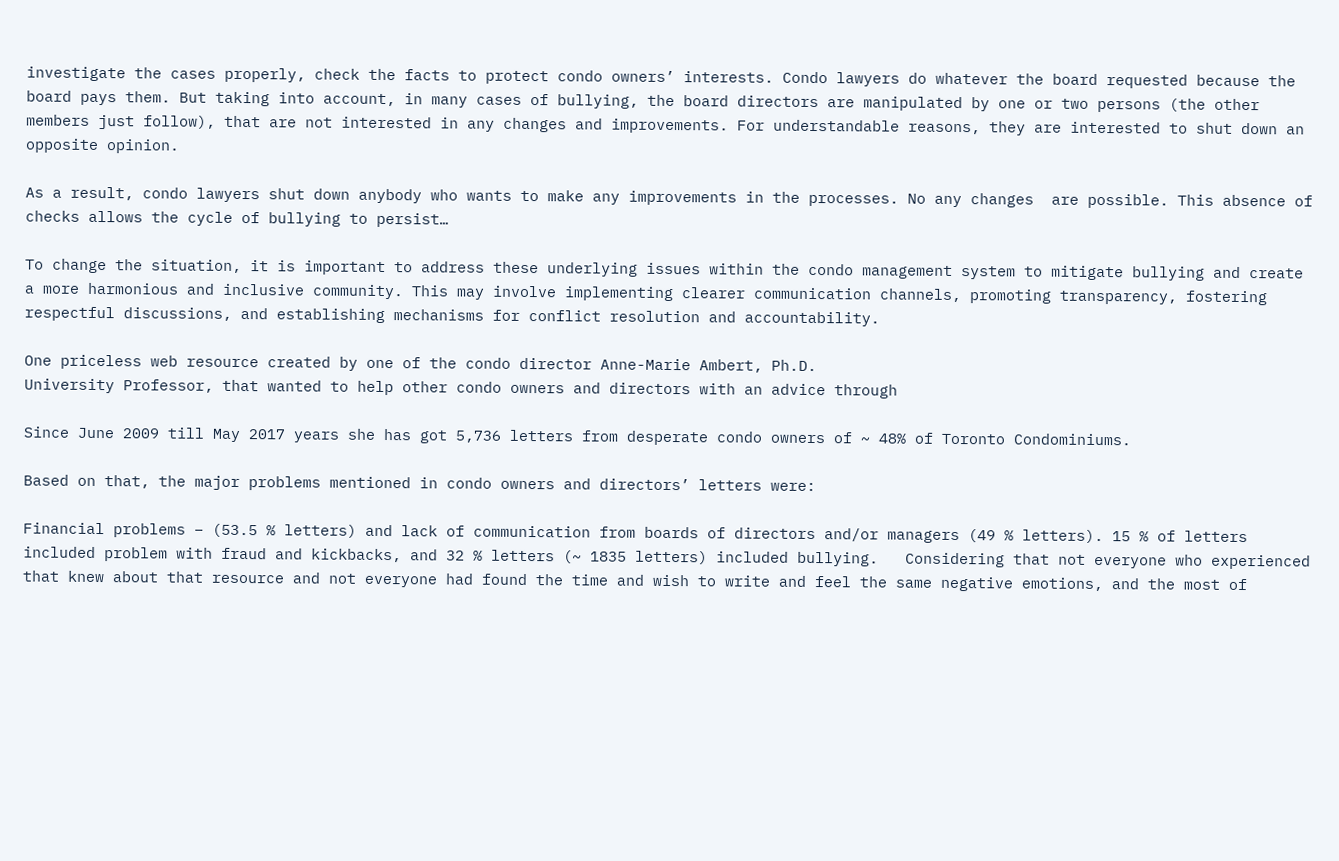investigate the cases properly, check the facts to protect condo owners’ interests. Condo lawyers do whatever the board requested because the board pays them. But taking into account, in many cases of bullying, the board directors are manipulated by one or two persons (the other members just follow), that are not interested in any changes and improvements. For understandable reasons, they are interested to shut down an opposite opinion.

As a result, condo lawyers shut down anybody who wants to make any improvements in the processes. No any changes  are possible. This absence of checks allows the cycle of bullying to persist…

To change the situation, it is important to address these underlying issues within the condo management system to mitigate bullying and create a more harmonious and inclusive community. This may involve implementing clearer communication channels, promoting transparency, fostering respectful discussions, and establishing mechanisms for conflict resolution and accountability.

One priceless web resource created by one of the condo director Anne-Marie Ambert, Ph.D.
University Professor, that wanted to help other condo owners and directors with an advice through

Since June 2009 till May 2017 years she has got 5,736 letters from desperate condo owners of ~ 48% of Toronto Condominiums.

Based on that, the major problems mentioned in condo owners and directors’ letters were:

Financial problems – (53.5 % letters) and lack of communication from boards of directors and/or managers (49 % letters). 15 % of letters included problem with fraud and kickbacks, and 32 % letters (~ 1835 letters) included bullying.   Considering that not everyone who experienced that knew about that resource and not everyone had found the time and wish to write and feel the same negative emotions, and the most of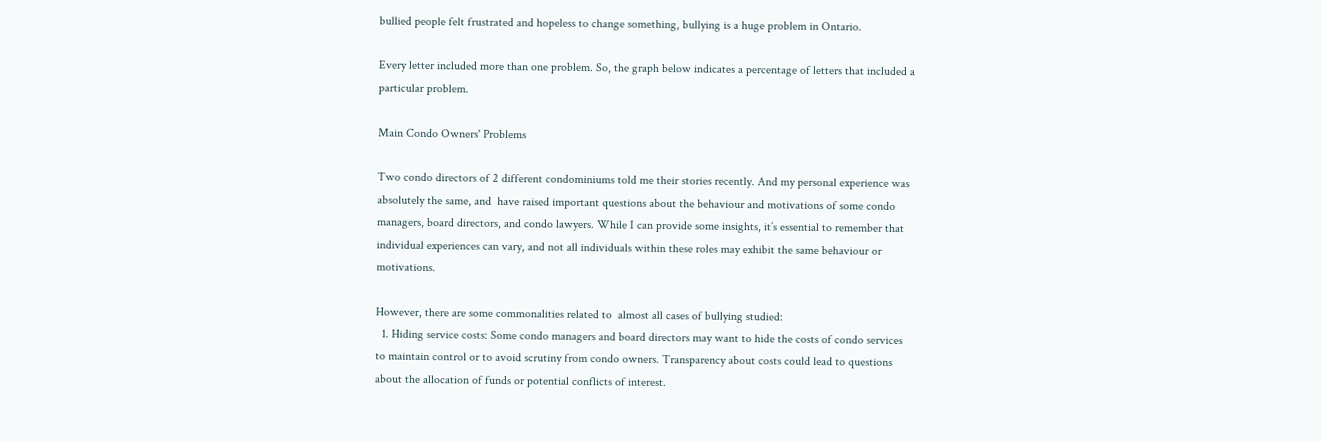bullied people felt frustrated and hopeless to change something, bullying is a huge problem in Ontario.

Every letter included more than one problem. So, the graph below indicates a percentage of letters that included a particular problem.

Main Condo Owners' Problems

Two condo directors of 2 different condominiums told me their stories recently. And my personal experience was absolutely the same, and  have raised important questions about the behaviour and motivations of some condo managers, board directors, and condo lawyers. While I can provide some insights, it’s essential to remember that individual experiences can vary, and not all individuals within these roles may exhibit the same behaviour or motivations.

However, there are some commonalities related to  almost all cases of bullying studied:
  1. Hiding service costs: Some condo managers and board directors may want to hide the costs of condo services to maintain control or to avoid scrutiny from condo owners. Transparency about costs could lead to questions about the allocation of funds or potential conflicts of interest.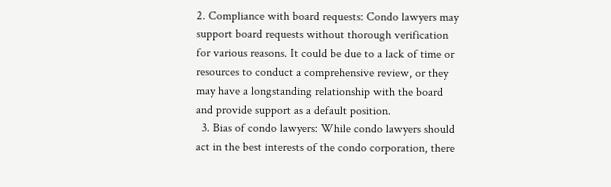2. Compliance with board requests: Condo lawyers may support board requests without thorough verification for various reasons. It could be due to a lack of time or resources to conduct a comprehensive review, or they may have a longstanding relationship with the board and provide support as a default position.
  3. Bias of condo lawyers: While condo lawyers should act in the best interests of the condo corporation, there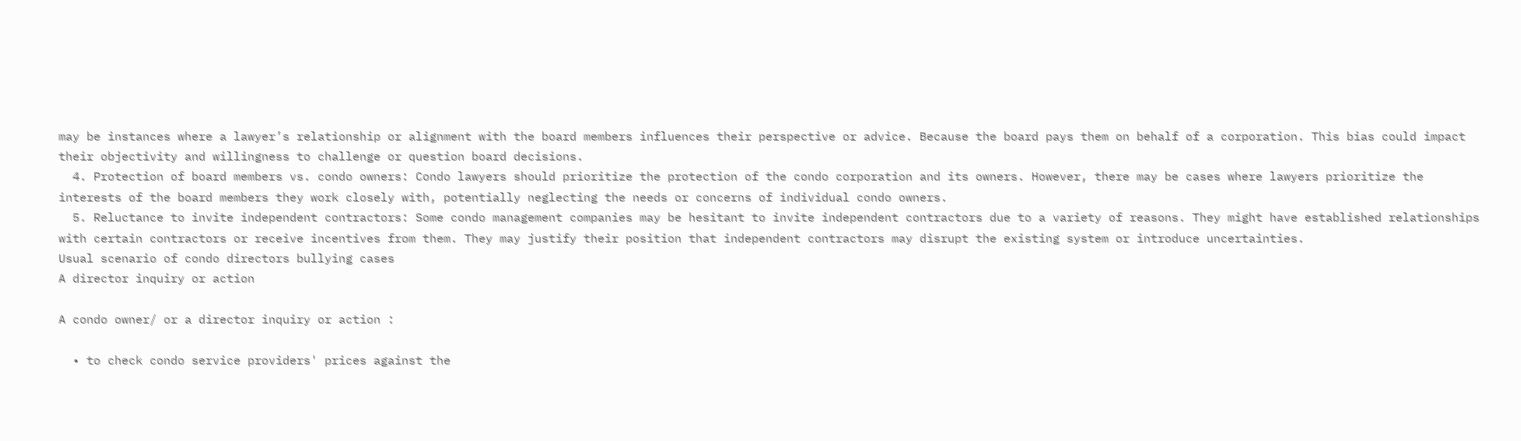may be instances where a lawyer’s relationship or alignment with the board members influences their perspective or advice. Because the board pays them on behalf of a corporation. This bias could impact their objectivity and willingness to challenge or question board decisions.
  4. Protection of board members vs. condo owners: Condo lawyers should prioritize the protection of the condo corporation and its owners. However, there may be cases where lawyers prioritize the interests of the board members they work closely with, potentially neglecting the needs or concerns of individual condo owners.
  5. Reluctance to invite independent contractors: Some condo management companies may be hesitant to invite independent contractors due to a variety of reasons. They might have established relationships with certain contractors or receive incentives from them. They may justify their position that independent contractors may disrupt the existing system or introduce uncertainties.
Usual scenario of condo directors bullying cases
A director inquiry or action

A condo owner/ or a director inquiry or action :

  • to check condo service providers' prices against the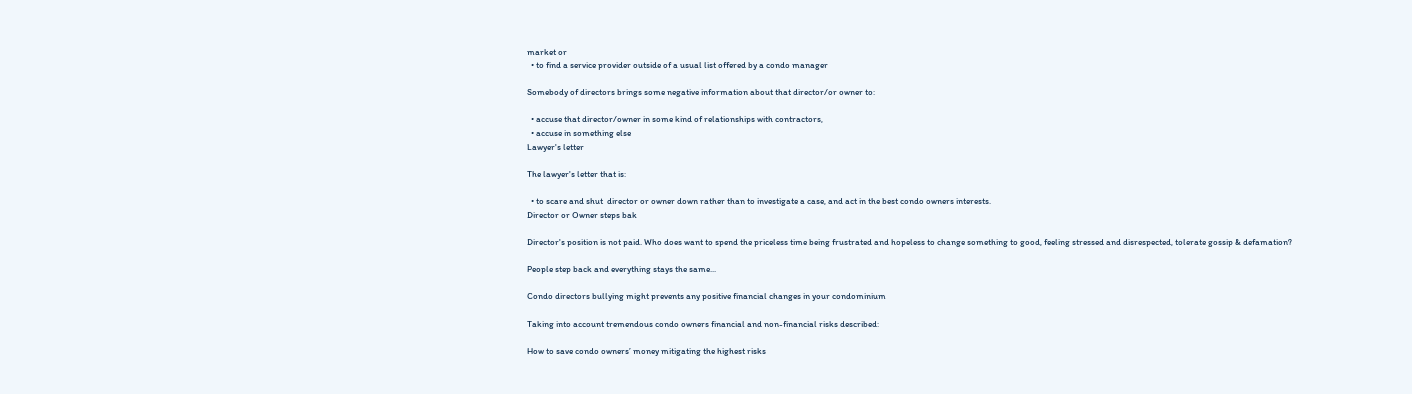market or
  • to find a service provider outside of a usual list offered by a condo manager

Somebody of directors brings some negative information about that director/or owner to:

  • accuse that director/owner in some kind of relationships with contractors,
  • accuse in something else
Lawyer's letter

The lawyer's letter that is:

  • to scare and shut  director or owner down rather than to investigate a case, and act in the best condo owners interests.
Director or Owner steps bak

Director's position is not paid. Who does want to spend the priceless time being frustrated and hopeless to change something to good, feeling stressed and disrespected, tolerate gossip & defamation?

People step back and everything stays the same...

Condo directors bullying might prevents any positive financial changes in your condominium

Taking into account tremendous condo owners financial and non-financial risks described:

How to save condo owners’ money mitigating the highest risks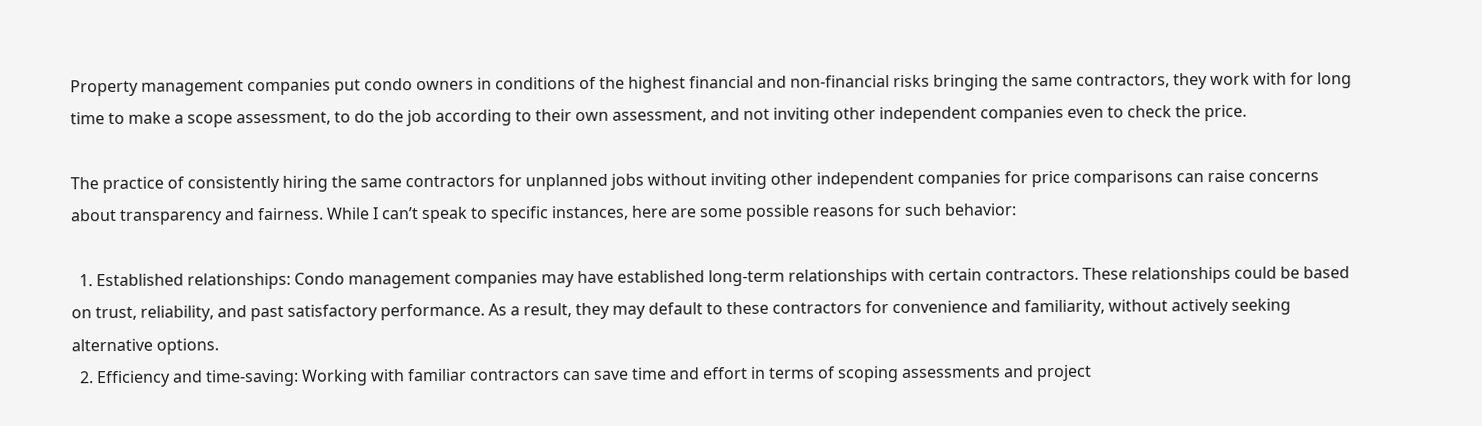Property management companies put condo owners in conditions of the highest financial and non-financial risks bringing the same contractors, they work with for long time to make a scope assessment, to do the job according to their own assessment, and not inviting other independent companies even to check the price.

The practice of consistently hiring the same contractors for unplanned jobs without inviting other independent companies for price comparisons can raise concerns about transparency and fairness. While I can’t speak to specific instances, here are some possible reasons for such behavior:

  1. Established relationships: Condo management companies may have established long-term relationships with certain contractors. These relationships could be based on trust, reliability, and past satisfactory performance. As a result, they may default to these contractors for convenience and familiarity, without actively seeking alternative options.
  2. Efficiency and time-saving: Working with familiar contractors can save time and effort in terms of scoping assessments and project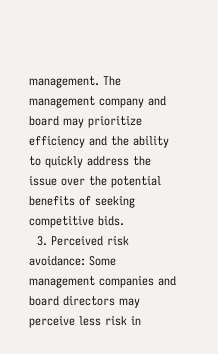management. The management company and board may prioritize efficiency and the ability to quickly address the issue over the potential benefits of seeking competitive bids.
  3. Perceived risk avoidance: Some management companies and board directors may perceive less risk in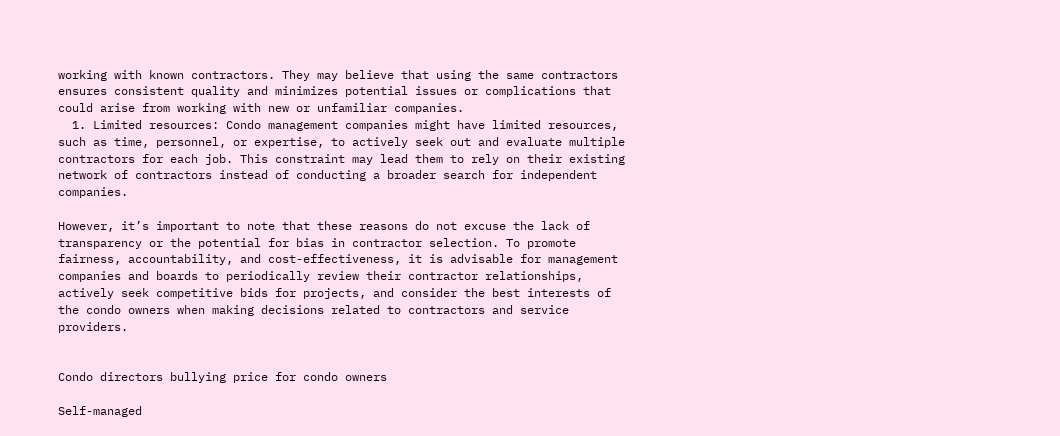working with known contractors. They may believe that using the same contractors ensures consistent quality and minimizes potential issues or complications that could arise from working with new or unfamiliar companies.
  1. Limited resources: Condo management companies might have limited resources, such as time, personnel, or expertise, to actively seek out and evaluate multiple contractors for each job. This constraint may lead them to rely on their existing network of contractors instead of conducting a broader search for independent companies.

However, it’s important to note that these reasons do not excuse the lack of transparency or the potential for bias in contractor selection. To promote fairness, accountability, and cost-effectiveness, it is advisable for management companies and boards to periodically review their contractor relationships, actively seek competitive bids for projects, and consider the best interests of the condo owners when making decisions related to contractors and service providers.


Condo directors bullying price for condo owners

Self-managed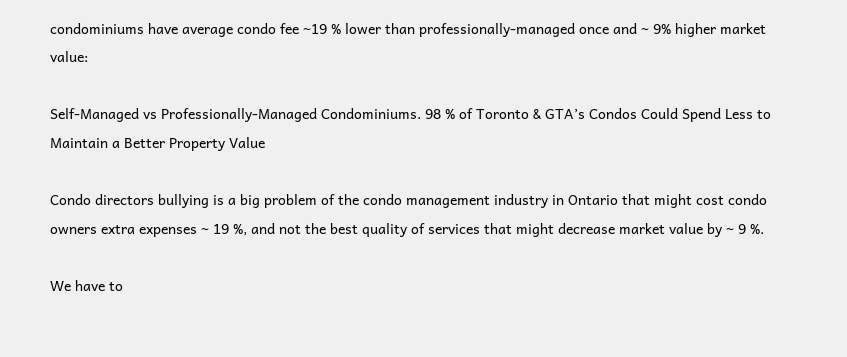condominiums have average condo fee ~19 % lower than professionally-managed once and ~ 9% higher market value:

Self-Managed vs Professionally-Managed Condominiums. 98 % of Toronto & GTA’s Condos Could Spend Less to Maintain a Better Property Value

Condo directors bullying is a big problem of the condo management industry in Ontario that might cost condo owners extra expenses ~ 19 %, and not the best quality of services that might decrease market value by ~ 9 %.

We have to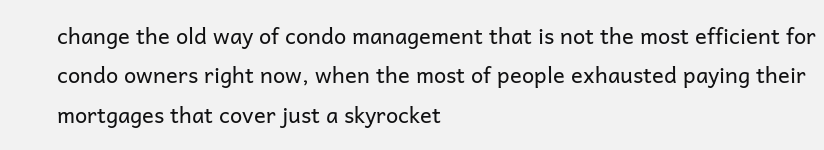change the old way of condo management that is not the most efficient for condo owners right now, when the most of people exhausted paying their mortgages that cover just a skyrocket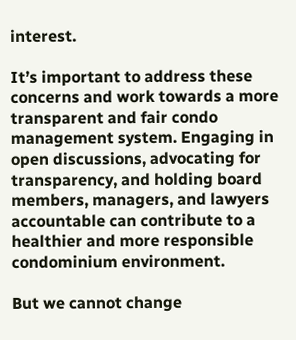interest.

It’s important to address these concerns and work towards a more transparent and fair condo management system. Engaging in open discussions, advocating for transparency, and holding board members, managers, and lawyers accountable can contribute to a healthier and more responsible condominium environment.

But we cannot change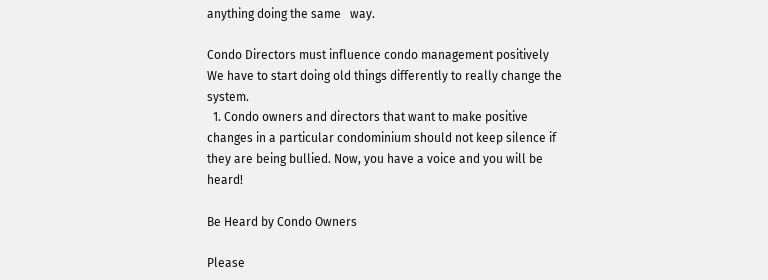anything doing the same   way.

Condo Directors must influence condo management positively
We have to start doing old things differently to really change the system.
  1. Condo owners and directors that want to make positive changes in a particular condominium should not keep silence if they are being bullied. Now, you have a voice and you will be heard!

Be Heard by Condo Owners

Please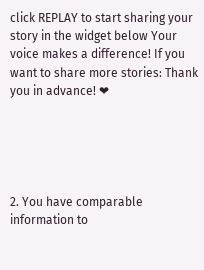click REPLAY to start sharing your story in the widget below Your voice makes a difference! If you want to share more stories: Thank you in advance! ❤





2. You have comparable information to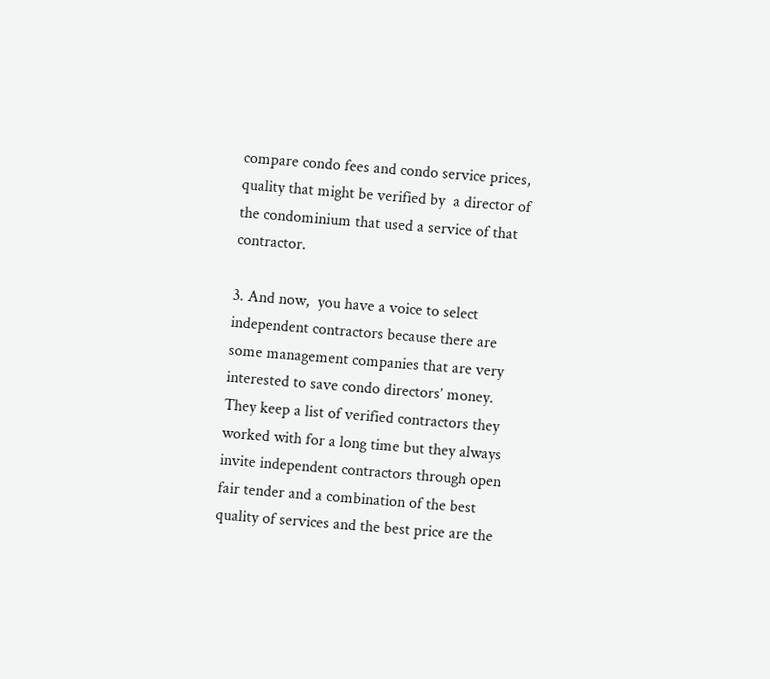compare condo fees and condo service prices, quality that might be verified by  a director of the condominium that used a service of that contractor.

3. And now,  you have a voice to select independent contractors because there are some management companies that are very interested to save condo directors’ money. They keep a list of verified contractors they worked with for a long time but they always invite independent contractors through open fair tender and a combination of the best quality of services and the best price are the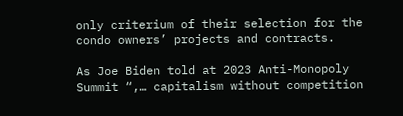only criterium of their selection for the condo owners’ projects and contracts.

As Joe Biden told at 2023 Anti-Monopoly Summit “,… capitalism without competition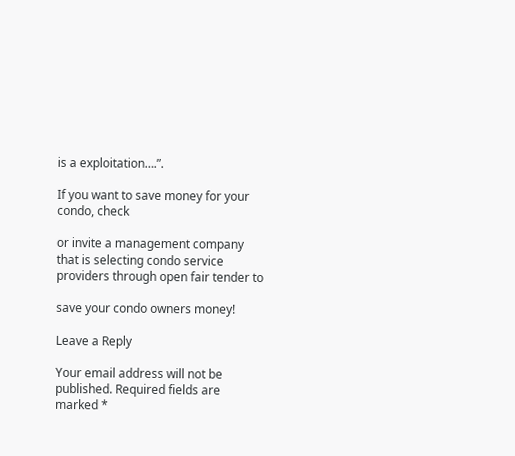is a exploitation….”.

If you want to save money for your condo, check

or invite a management company that is selecting condo service providers through open fair tender to

save your condo owners money!

Leave a Reply

Your email address will not be published. Required fields are marked *